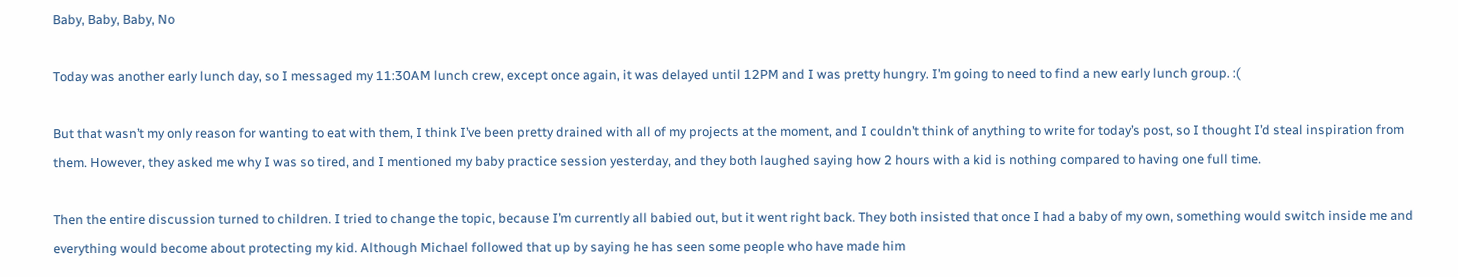Baby, Baby, Baby, No

Today was another early lunch day, so I messaged my 11:30AM lunch crew, except once again, it was delayed until 12PM and I was pretty hungry. I’m going to need to find a new early lunch group. :(

But that wasn’t my only reason for wanting to eat with them, I think I’ve been pretty drained with all of my projects at the moment, and I couldn’t think of anything to write for today’s post, so I thought I’d steal inspiration from them. However, they asked me why I was so tired, and I mentioned my baby practice session yesterday, and they both laughed saying how 2 hours with a kid is nothing compared to having one full time.

Then the entire discussion turned to children. I tried to change the topic, because I’m currently all babied out, but it went right back. They both insisted that once I had a baby of my own, something would switch inside me and everything would become about protecting my kid. Although Michael followed that up by saying he has seen some people who have made him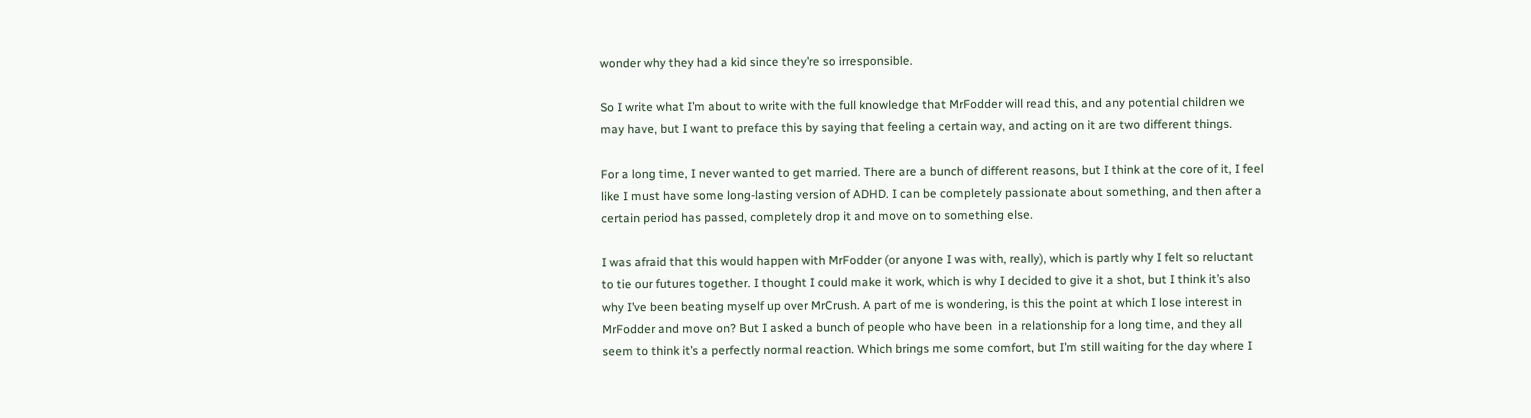wonder why they had a kid since they’re so irresponsible.

So I write what I’m about to write with the full knowledge that MrFodder will read this, and any potential children we may have, but I want to preface this by saying that feeling a certain way, and acting on it are two different things.

For a long time, I never wanted to get married. There are a bunch of different reasons, but I think at the core of it, I feel like I must have some long-lasting version of ADHD. I can be completely passionate about something, and then after a certain period has passed, completely drop it and move on to something else.

I was afraid that this would happen with MrFodder (or anyone I was with, really), which is partly why I felt so reluctant to tie our futures together. I thought I could make it work, which is why I decided to give it a shot, but I think it’s also why I’ve been beating myself up over MrCrush. A part of me is wondering, is this the point at which I lose interest in MrFodder and move on? But I asked a bunch of people who have been  in a relationship for a long time, and they all seem to think it’s a perfectly normal reaction. Which brings me some comfort, but I’m still waiting for the day where I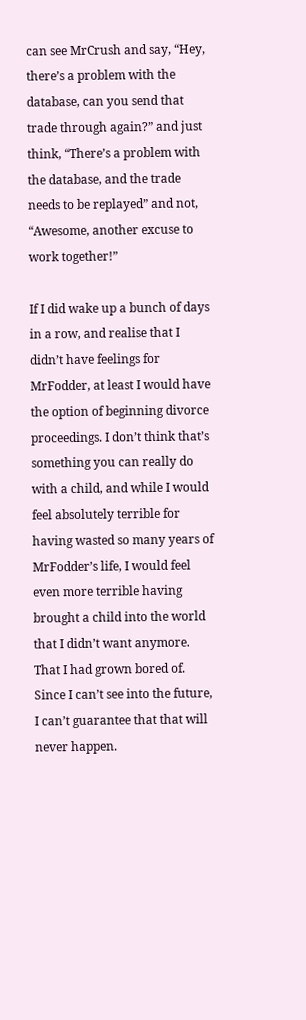can see MrCrush and say, “Hey, there’s a problem with the database, can you send that trade through again?” and just think, “There’s a problem with the database, and the trade needs to be replayed” and not, “Awesome, another excuse to work together!”

If I did wake up a bunch of days in a row, and realise that I didn’t have feelings for MrFodder, at least I would have the option of beginning divorce proceedings. I don’t think that’s something you can really do with a child, and while I would feel absolutely terrible for having wasted so many years of MrFodder’s life, I would feel even more terrible having brought a child into the world that I didn’t want anymore. That I had grown bored of. Since I can’t see into the future, I can’t guarantee that that will never happen.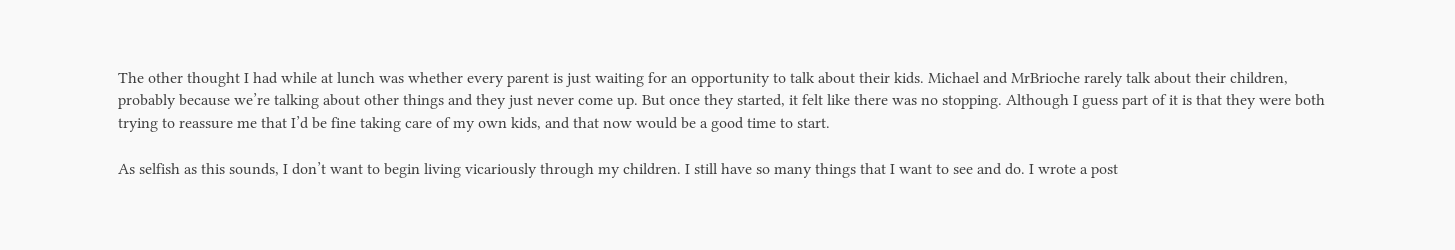The other thought I had while at lunch was whether every parent is just waiting for an opportunity to talk about their kids. Michael and MrBrioche rarely talk about their children, probably because we’re talking about other things and they just never come up. But once they started, it felt like there was no stopping. Although I guess part of it is that they were both trying to reassure me that I’d be fine taking care of my own kids, and that now would be a good time to start.

As selfish as this sounds, I don’t want to begin living vicariously through my children. I still have so many things that I want to see and do. I wrote a post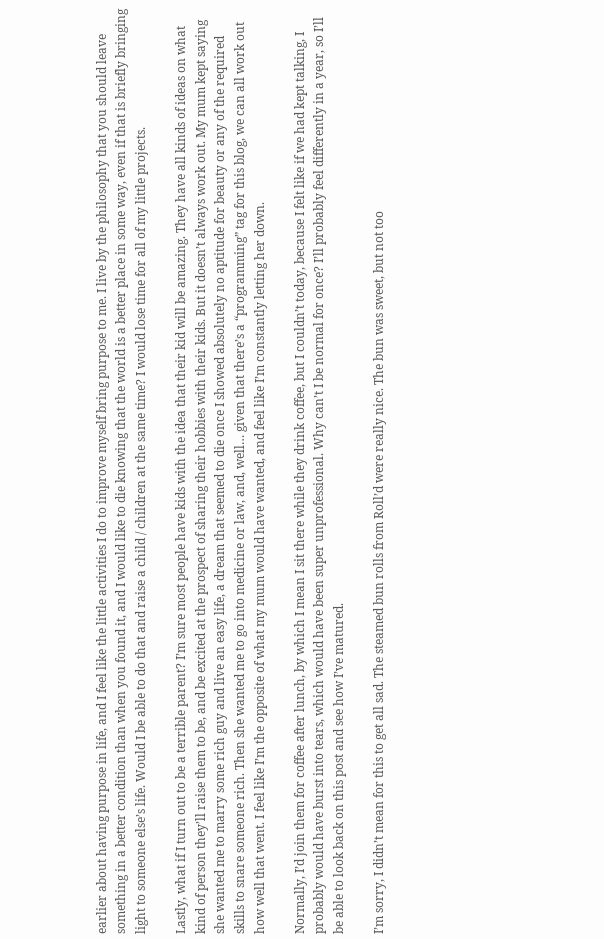earlier about having purpose in life, and I feel like the little activities I do to improve myself bring purpose to me. I live by the philosophy that you should leave something in a better condition than when you found it, and I would like to die knowing that the world is a better place in some way, even if that is briefly bringing light to someone else’s life. Would I be able to do that and raise a child / children at the same time? I would lose time for all of my little projects.

Lastly, what if I turn out to be a terrible parent? I’m sure most people have kids with the idea that their kid will be amazing. They have all kinds of ideas on what kind of person they’ll raise them to be, and be excited at the prospect of sharing their hobbies with their kids. But it doesn’t always work out. My mum kept saying she wanted me to marry some rich guy and live an easy life, a dream that seemed to die once I showed absolutely no aptitude for beauty or any of the required skills to snare someone rich. Then she wanted me to go into medicine or law, and, well… given that there’s a “programming” tag for this blog, we can all work out how well that went. I feel like I’m the opposite of what my mum would have wanted, and feel like I’m constantly letting her down.

Normally, I’d join them for coffee after lunch, by which I mean I sit there while they drink coffee, but I couldn’t today, because I felt like if we had kept talking, I probably would have burst into tears, which would have been super unprofessional. Why can’t I be normal for once? I’ll probably feel differently in a year, so I’ll be able to look back on this post and see how I’ve matured.

I’m sorry, I didn’t mean for this to get all sad. The steamed bun rolls from Roll’d were really nice. The bun was sweet, but not too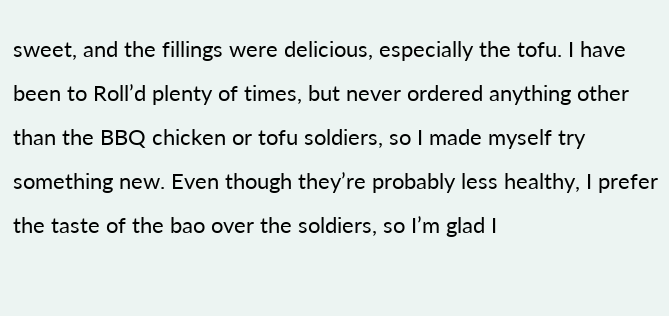sweet, and the fillings were delicious, especially the tofu. I have been to Roll’d plenty of times, but never ordered anything other than the BBQ chicken or tofu soldiers, so I made myself try something new. Even though they’re probably less healthy, I prefer the taste of the bao over the soldiers, so I’m glad I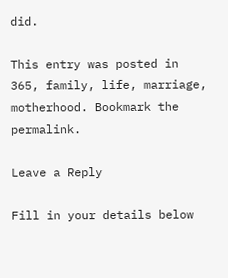did.

This entry was posted in 365, family, life, marriage, motherhood. Bookmark the permalink.

Leave a Reply

Fill in your details below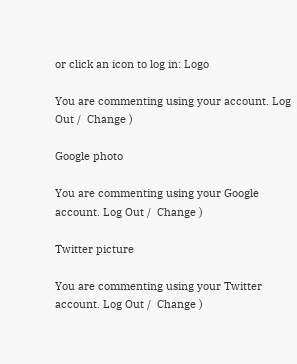or click an icon to log in: Logo

You are commenting using your account. Log Out /  Change )

Google photo

You are commenting using your Google account. Log Out /  Change )

Twitter picture

You are commenting using your Twitter account. Log Out /  Change )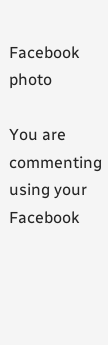Facebook photo

You are commenting using your Facebook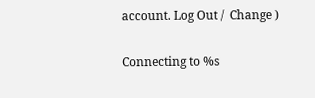account. Log Out /  Change )

Connecting to %s